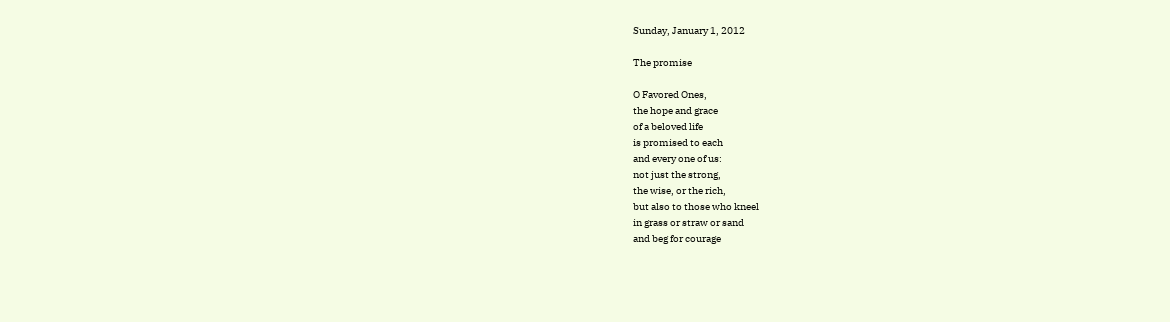Sunday, January 1, 2012

The promise

O Favored Ones,
the hope and grace
of a beloved life
is promised to each
and every one of us:
not just the strong,
the wise, or the rich,
but also to those who kneel
in grass or straw or sand
and beg for courage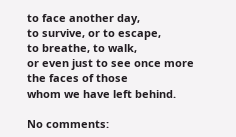to face another day,
to survive, or to escape,
to breathe, to walk,
or even just to see once more
the faces of those
whom we have left behind.

No comments: